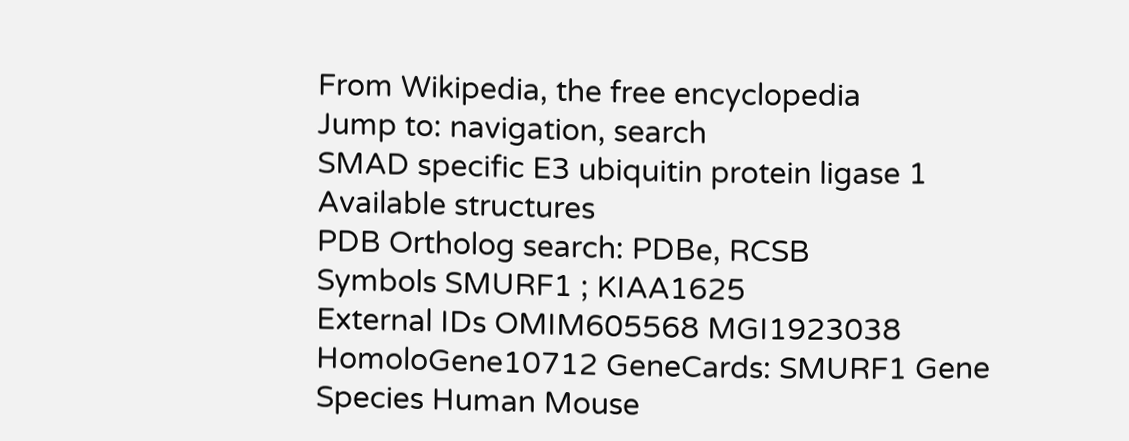From Wikipedia, the free encyclopedia
Jump to: navigation, search
SMAD specific E3 ubiquitin protein ligase 1
Available structures
PDB Ortholog search: PDBe, RCSB
Symbols SMURF1 ; KIAA1625
External IDs OMIM605568 MGI1923038 HomoloGene10712 GeneCards: SMURF1 Gene
Species Human Mouse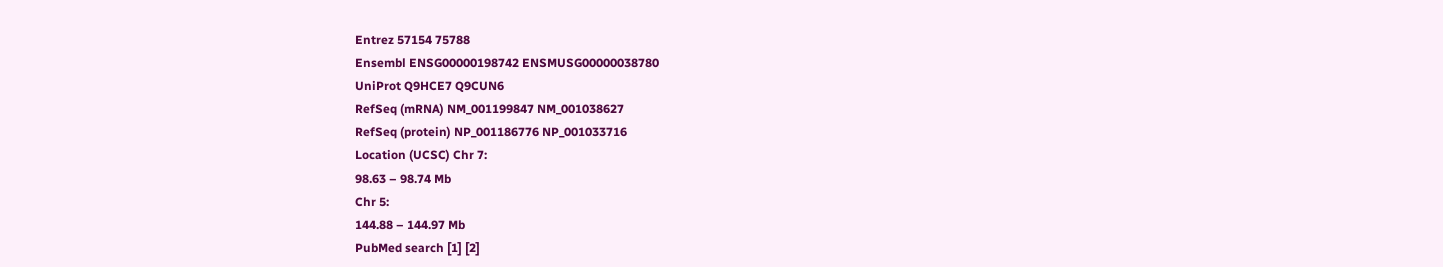Entrez 57154 75788
Ensembl ENSG00000198742 ENSMUSG00000038780
UniProt Q9HCE7 Q9CUN6
RefSeq (mRNA) NM_001199847 NM_001038627
RefSeq (protein) NP_001186776 NP_001033716
Location (UCSC) Chr 7:
98.63 – 98.74 Mb
Chr 5:
144.88 – 144.97 Mb
PubMed search [1] [2]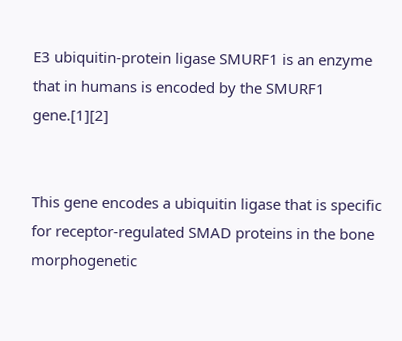E3 ubiquitin-protein ligase SMURF1 is an enzyme that in humans is encoded by the SMURF1 gene.[1][2]


This gene encodes a ubiquitin ligase that is specific for receptor-regulated SMAD proteins in the bone morphogenetic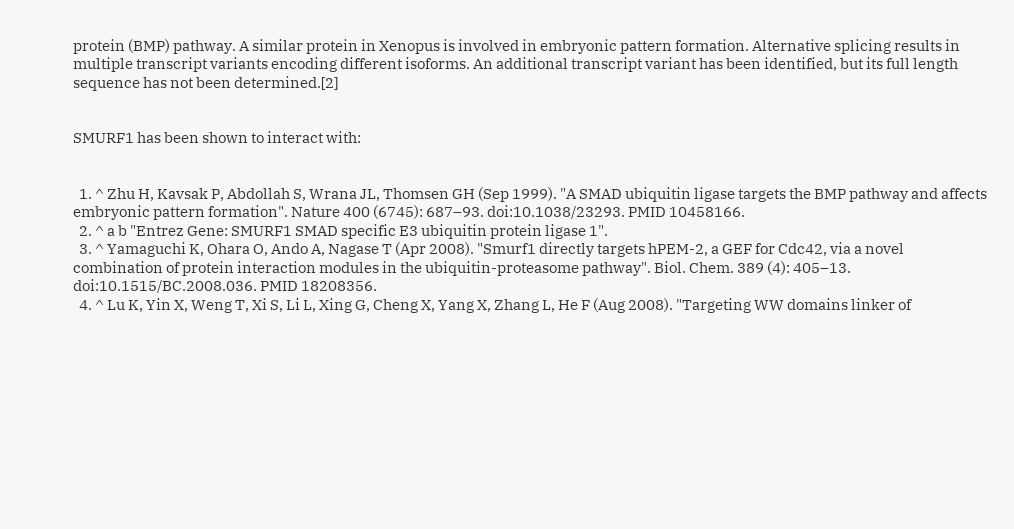protein (BMP) pathway. A similar protein in Xenopus is involved in embryonic pattern formation. Alternative splicing results in multiple transcript variants encoding different isoforms. An additional transcript variant has been identified, but its full length sequence has not been determined.[2]


SMURF1 has been shown to interact with:


  1. ^ Zhu H, Kavsak P, Abdollah S, Wrana JL, Thomsen GH (Sep 1999). "A SMAD ubiquitin ligase targets the BMP pathway and affects embryonic pattern formation". Nature 400 (6745): 687–93. doi:10.1038/23293. PMID 10458166.
  2. ^ a b "Entrez Gene: SMURF1 SMAD specific E3 ubiquitin protein ligase 1".
  3. ^ Yamaguchi K, Ohara O, Ando A, Nagase T (Apr 2008). "Smurf1 directly targets hPEM-2, a GEF for Cdc42, via a novel combination of protein interaction modules in the ubiquitin-proteasome pathway". Biol. Chem. 389 (4): 405–13. doi:10.1515/BC.2008.036. PMID 18208356.
  4. ^ Lu K, Yin X, Weng T, Xi S, Li L, Xing G, Cheng X, Yang X, Zhang L, He F (Aug 2008). "Targeting WW domains linker of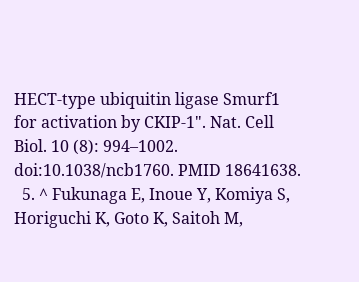HECT-type ubiquitin ligase Smurf1 for activation by CKIP-1". Nat. Cell Biol. 10 (8): 994–1002. doi:10.1038/ncb1760. PMID 18641638.
  5. ^ Fukunaga E, Inoue Y, Komiya S, Horiguchi K, Goto K, Saitoh M,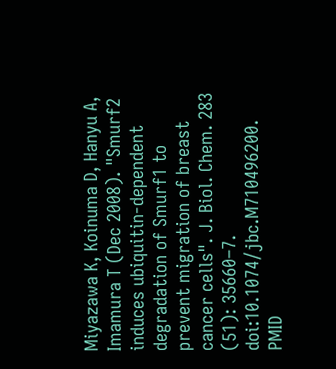Miyazawa K, Koinuma D, Hanyu A, Imamura T (Dec 2008). "Smurf2 induces ubiquitin-dependent degradation of Smurf1 to prevent migration of breast cancer cells". J. Biol. Chem. 283 (51): 35660–7. doi:10.1074/jbc.M710496200. PMID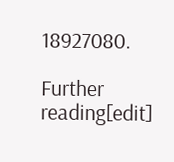18927080.

Further reading[edit]